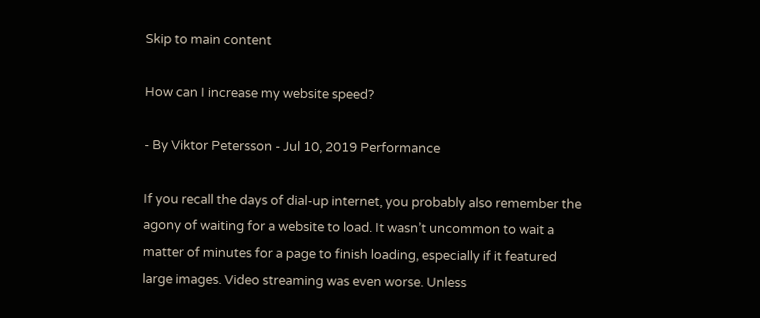Skip to main content

How can I increase my website speed?

- By Viktor Petersson - Jul 10, 2019 Performance

If you recall the days of dial-up internet, you probably also remember the agony of waiting for a website to load. It wasn’t uncommon to wait a matter of minutes for a page to finish loading, especially if it featured large images. Video streaming was even worse. Unless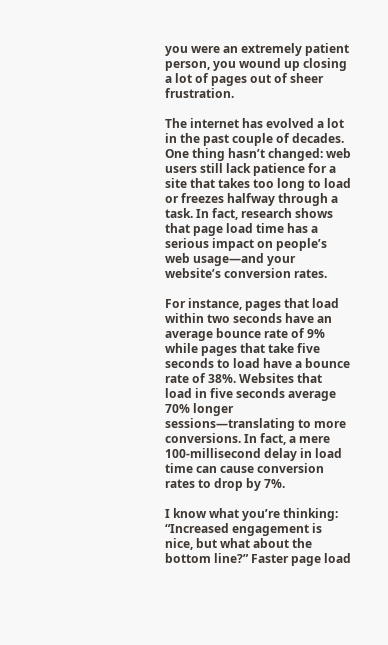you were an extremely patient person, you wound up closing a lot of pages out of sheer frustration.

The internet has evolved a lot in the past couple of decades. One thing hasn’t changed: web users still lack patience for a site that takes too long to load or freezes halfway through a task. In fact, research shows that page load time has a serious impact on people’s web usage—and your website’s conversion rates.

For instance, pages that load within two seconds have an average bounce rate of 9% while pages that take five seconds to load have a bounce rate of 38%. Websites that load in five seconds average 70% longer sessions—translating to more conversions. In fact, a mere 100-millisecond delay in load time can cause conversion rates to drop by 7%.

I know what you’re thinking: “Increased engagement is nice, but what about the bottom line?” Faster page load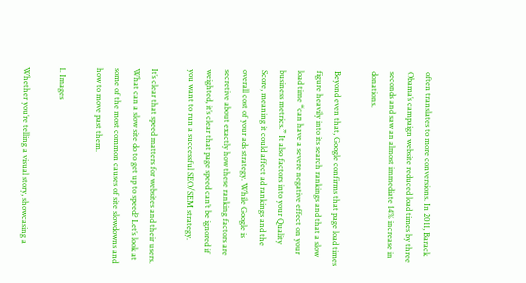often translates to more conversions. In 2011, Barack Obama’s campaign website reduced load times by three seconds and saw an almost immediate 14% increase in donations.

Beyond even that, Google confirms that page load times figure heavily into its search rankings and that a slow load time “can have a severe negative effect on your business metrics.” It also factors into your Quality Score, meaning it could affect ad rankings and the overall cost of your ads strategy. While Google is secretive about exactly how these ranking factors are weighted, it’s clear that page speed can’t be ignored if you want to run a successful SEO/SEM strategy.

It’s clear that speed matters for websites and their users. What can a slow site do to get up to speed? Let’s look at some of the most common causes of site slowdowns and how to move past them.

1. Images

Whether you’re telling a visual story, showcasing a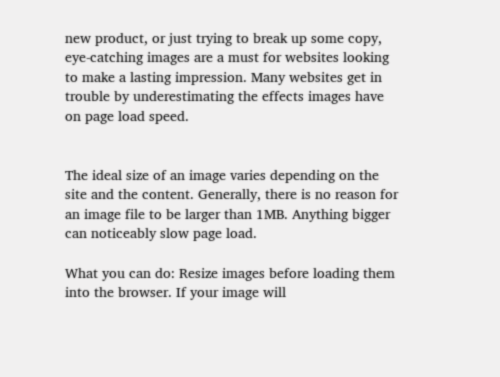new product, or just trying to break up some copy, eye-catching images are a must for websites looking to make a lasting impression. Many websites get in trouble by underestimating the effects images have on page load speed.


The ideal size of an image varies depending on the site and the content. Generally, there is no reason for an image file to be larger than 1MB. Anything bigger can noticeably slow page load.

What you can do: Resize images before loading them into the browser. If your image will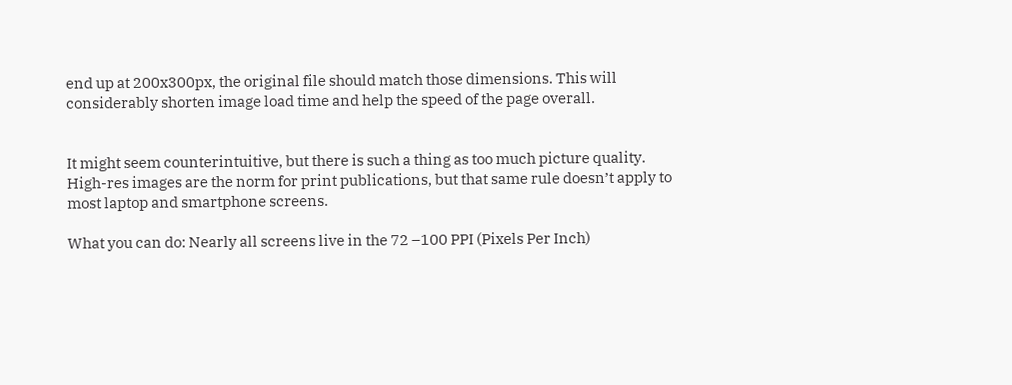end up at 200x300px, the original file should match those dimensions. This will considerably shorten image load time and help the speed of the page overall.


It might seem counterintuitive, but there is such a thing as too much picture quality. High-res images are the norm for print publications, but that same rule doesn’t apply to most laptop and smartphone screens.

What you can do: Nearly all screens live in the 72 –100 PPI (Pixels Per Inch)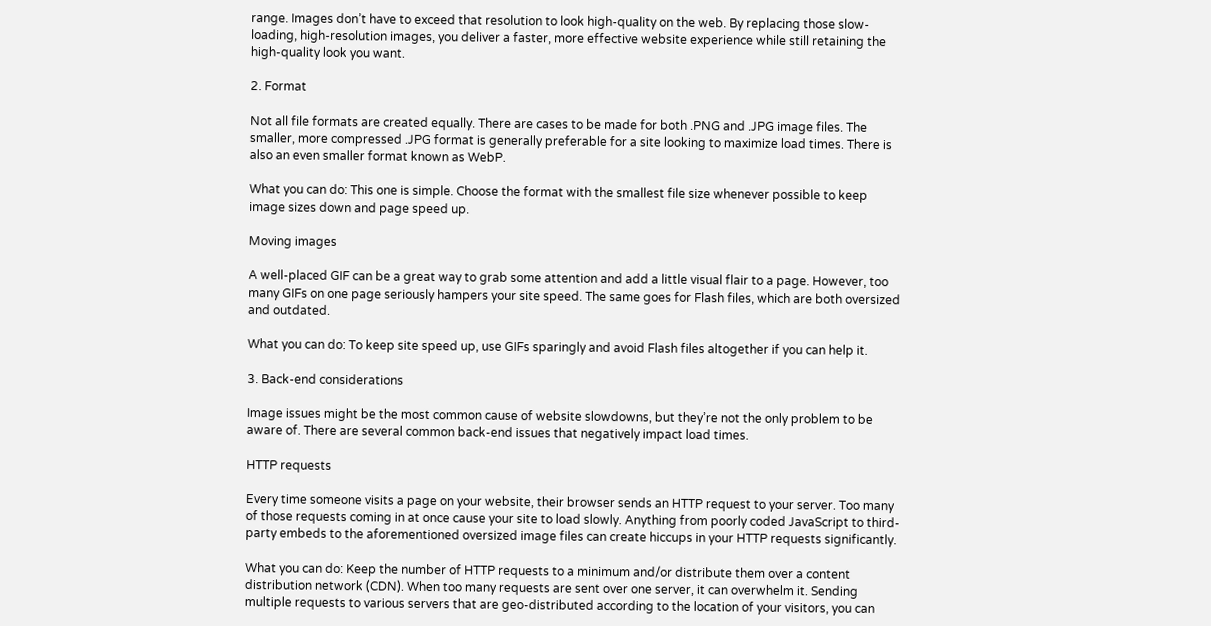range. Images don’t have to exceed that resolution to look high-quality on the web. By replacing those slow-loading, high-resolution images, you deliver a faster, more effective website experience while still retaining the high-quality look you want.

2. Format

Not all file formats are created equally. There are cases to be made for both .PNG and .JPG image files. The smaller, more compressed .JPG format is generally preferable for a site looking to maximize load times. There is also an even smaller format known as WebP.

What you can do: This one is simple. Choose the format with the smallest file size whenever possible to keep image sizes down and page speed up.

Moving images

A well-placed GIF can be a great way to grab some attention and add a little visual flair to a page. However, too many GIFs on one page seriously hampers your site speed. The same goes for Flash files, which are both oversized and outdated.

What you can do: To keep site speed up, use GIFs sparingly and avoid Flash files altogether if you can help it.

3. Back-end considerations

Image issues might be the most common cause of website slowdowns, but they’re not the only problem to be aware of. There are several common back-end issues that negatively impact load times.

HTTP requests

Every time someone visits a page on your website, their browser sends an HTTP request to your server. Too many of those requests coming in at once cause your site to load slowly. Anything from poorly coded JavaScript to third-party embeds to the aforementioned oversized image files can create hiccups in your HTTP requests significantly.

What you can do: Keep the number of HTTP requests to a minimum and/or distribute them over a content distribution network (CDN). When too many requests are sent over one server, it can overwhelm it. Sending multiple requests to various servers that are geo-distributed according to the location of your visitors, you can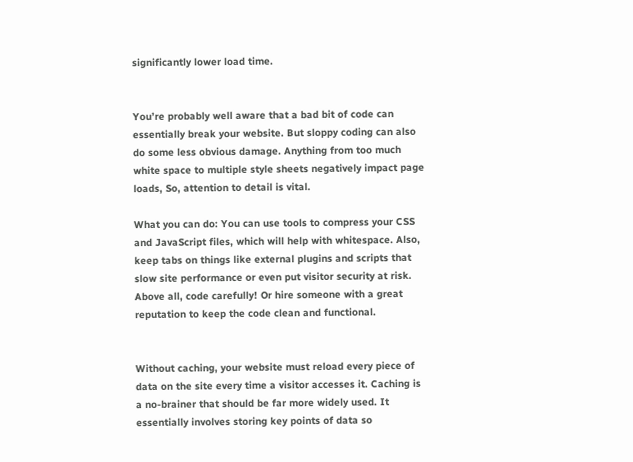significantly lower load time.


You’re probably well aware that a bad bit of code can essentially break your website. But sloppy coding can also do some less obvious damage. Anything from too much white space to multiple style sheets negatively impact page loads, So, attention to detail is vital.

What you can do: You can use tools to compress your CSS and JavaScript files, which will help with whitespace. Also, keep tabs on things like external plugins and scripts that slow site performance or even put visitor security at risk. Above all, code carefully! Or hire someone with a great reputation to keep the code clean and functional.


Without caching, your website must reload every piece of data on the site every time a visitor accesses it. Caching is a no-brainer that should be far more widely used. It essentially involves storing key points of data so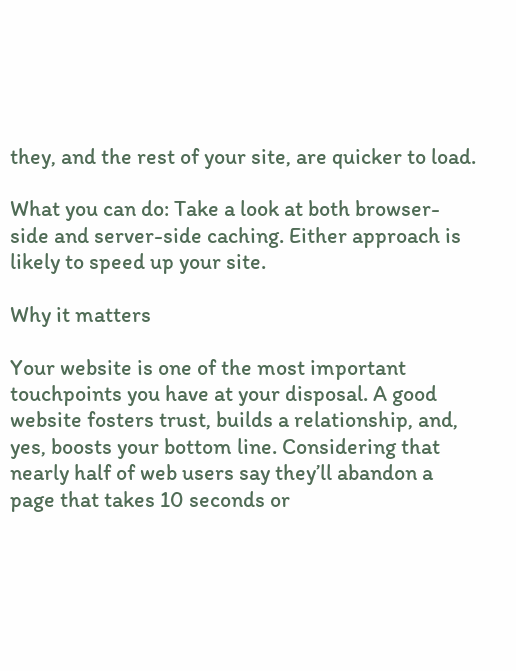they, and the rest of your site, are quicker to load.

What you can do: Take a look at both browser-side and server-side caching. Either approach is likely to speed up your site.

Why it matters

Your website is one of the most important touchpoints you have at your disposal. A good website fosters trust, builds a relationship, and, yes, boosts your bottom line. Considering that nearly half of web users say they’ll abandon a page that takes 10 seconds or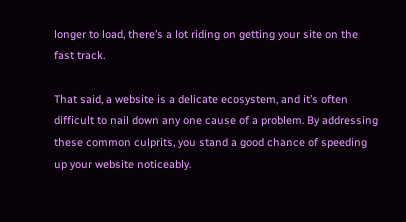longer to load, there’s a lot riding on getting your site on the fast track.

That said, a website is a delicate ecosystem, and it’s often difficult to nail down any one cause of a problem. By addressing these common culprits, you stand a good chance of speeding up your website noticeably.